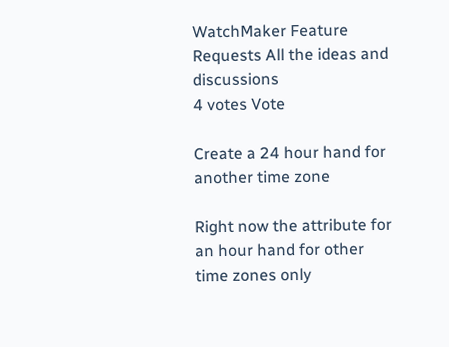WatchMaker Feature Requests All the ideas and discussions
4 votes Vote

Create a 24 hour hand for another time zone

Right now the attribute for an hour hand for other time zones only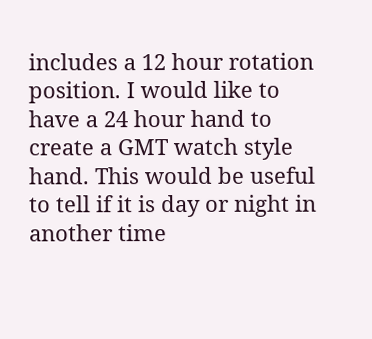includes a 12 hour rotation position. I would like to have a 24 hour hand to create a GMT watch style hand. This would be useful to tell if it is day or night in another time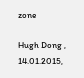zone

Hugh Dong , 14.01.2015,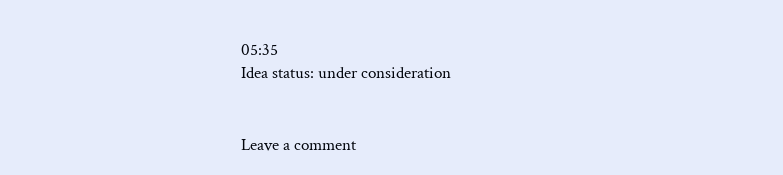05:35
Idea status: under consideration


Leave a comment